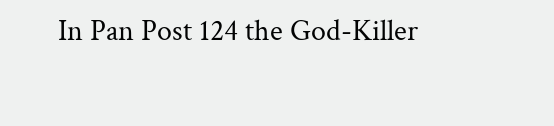In Pan Post 124 the God-Killer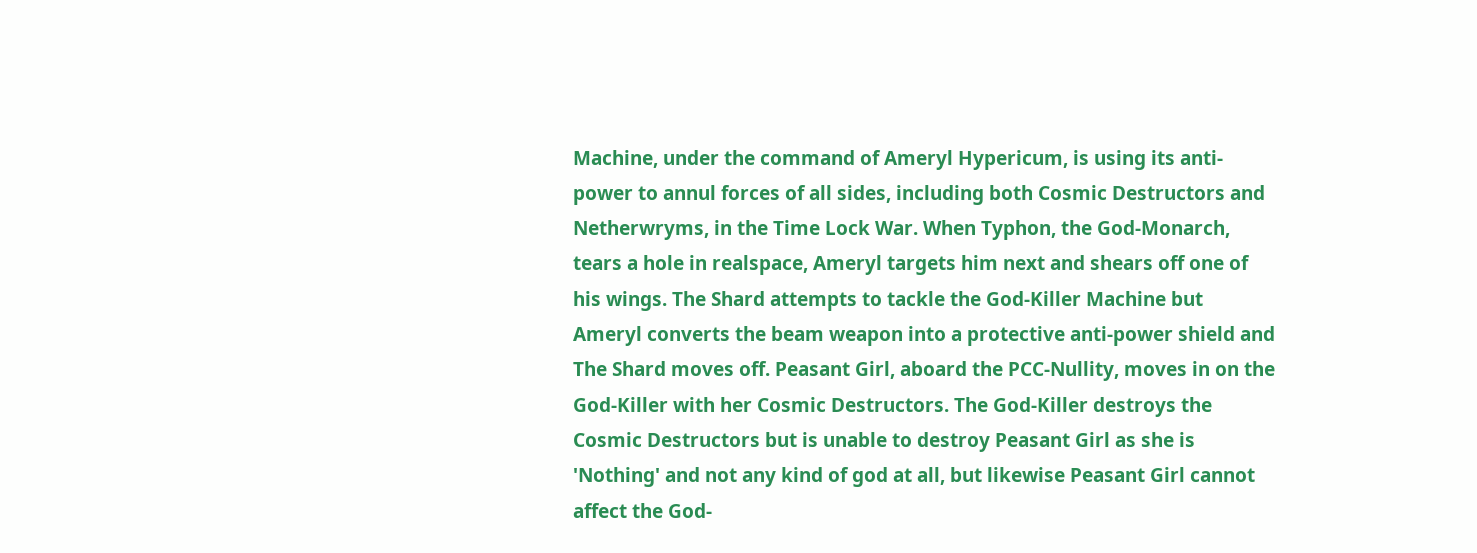Machine, under the command of Ameryl Hypericum, is using its anti-power to annul forces of all sides, including both Cosmic Destructors and Netherwryms, in the Time Lock War. When Typhon, the God-Monarch, tears a hole in realspace, Ameryl targets him next and shears off one of his wings. The Shard attempts to tackle the God-Killer Machine but Ameryl converts the beam weapon into a protective anti-power shield and The Shard moves off. Peasant Girl, aboard the PCC-Nullity, moves in on the God-Killer with her Cosmic Destructors. The God-Killer destroys the Cosmic Destructors but is unable to destroy Peasant Girl as she is 'Nothing' and not any kind of god at all, but likewise Peasant Girl cannot affect the God-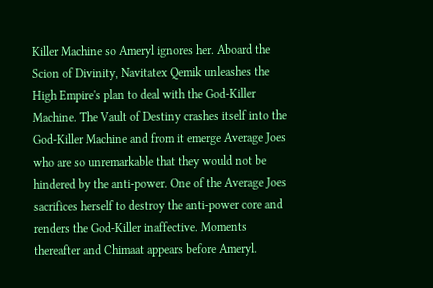Killer Machine so Ameryl ignores her. Aboard the Scion of Divinity, Navitatex Qemik unleashes the High Empire's plan to deal with the God-Killer Machine. The Vault of Destiny crashes itself into the God-Killer Machine and from it emerge Average Joes who are so unremarkable that they would not be hindered by the anti-power. One of the Average Joes sacrifices herself to destroy the anti-power core and renders the God-Killer inaffective. Moments thereafter and Chimaat appears before Ameryl.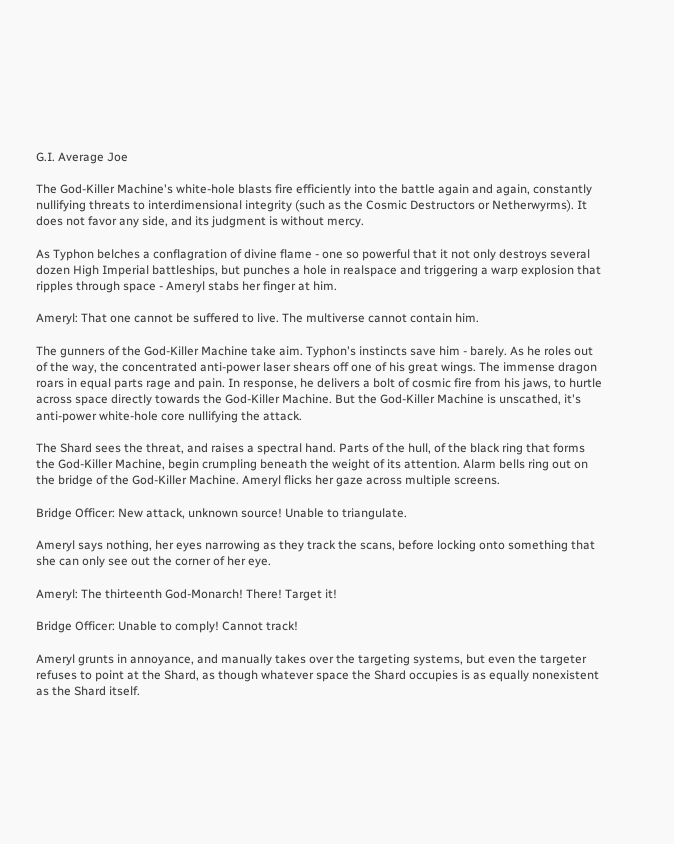G.I. Average Joe

The God-Killer Machine's white-hole blasts fire efficiently into the battle again and again, constantly nullifying threats to interdimensional integrity (such as the Cosmic Destructors or Netherwyrms). It does not favor any side, and its judgment is without mercy.

As Typhon belches a conflagration of divine flame - one so powerful that it not only destroys several dozen High Imperial battleships, but punches a hole in realspace and triggering a warp explosion that ripples through space - Ameryl stabs her finger at him.

Ameryl: That one cannot be suffered to live. The multiverse cannot contain him.

The gunners of the God-Killer Machine take aim. Typhon's instincts save him - barely. As he roles out of the way, the concentrated anti-power laser shears off one of his great wings. The immense dragon roars in equal parts rage and pain. In response, he delivers a bolt of cosmic fire from his jaws, to hurtle across space directly towards the God-Killer Machine. But the God-Killer Machine is unscathed, it's anti-power white-hole core nullifying the attack.

The Shard sees the threat, and raises a spectral hand. Parts of the hull, of the black ring that forms the God-Killer Machine, begin crumpling beneath the weight of its attention. Alarm bells ring out on the bridge of the God-Killer Machine. Ameryl flicks her gaze across multiple screens.

Bridge Officer: New attack, unknown source! Unable to triangulate.

Ameryl says nothing, her eyes narrowing as they track the scans, before locking onto something that she can only see out the corner of her eye.

Ameryl: The thirteenth God-Monarch! There! Target it!

Bridge Officer: Unable to comply! Cannot track!

Ameryl grunts in annoyance, and manually takes over the targeting systems, but even the targeter refuses to point at the Shard, as though whatever space the Shard occupies is as equally nonexistent as the Shard itself.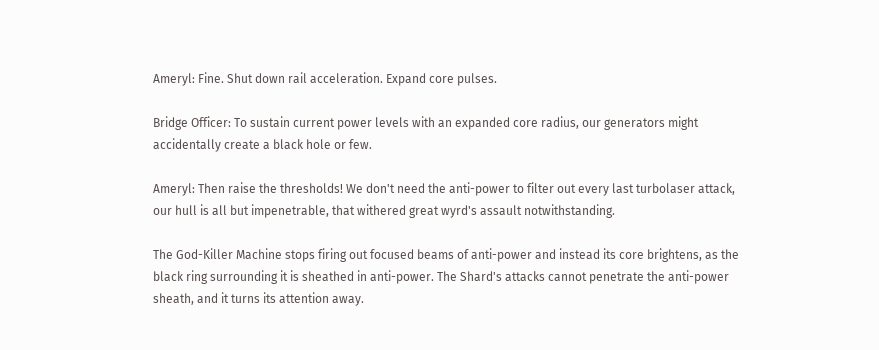Ameryl: Fine. Shut down rail acceleration. Expand core pulses.

Bridge Officer: To sustain current power levels with an expanded core radius, our generators might accidentally create a black hole or few.

Ameryl: Then raise the thresholds! We don't need the anti-power to filter out every last turbolaser attack, our hull is all but impenetrable, that withered great wyrd's assault notwithstanding.

The God-Killer Machine stops firing out focused beams of anti-power and instead its core brightens, as the black ring surrounding it is sheathed in anti-power. The Shard's attacks cannot penetrate the anti-power sheath, and it turns its attention away.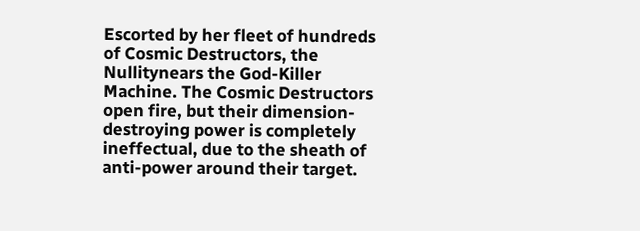Escorted by her fleet of hundreds of Cosmic Destructors, the Nullitynears the God-Killer Machine. The Cosmic Destructors open fire, but their dimension-destroying power is completely ineffectual, due to the sheath of anti-power around their target.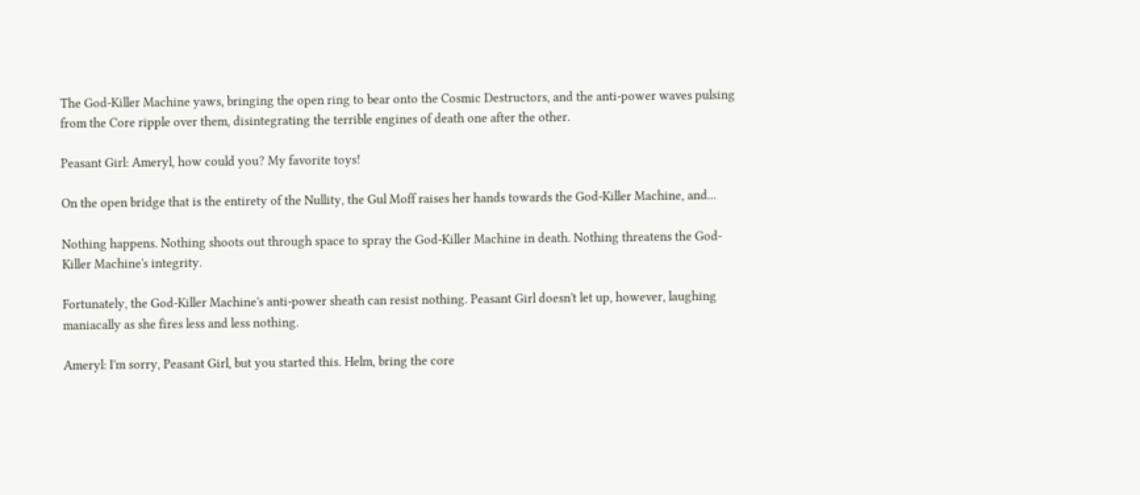The God-Killer Machine yaws, bringing the open ring to bear onto the Cosmic Destructors, and the anti-power waves pulsing from the Core ripple over them, disintegrating the terrible engines of death one after the other.

Peasant Girl: Ameryl, how could you? My favorite toys!

On the open bridge that is the entirety of the Nullity, the Gul Moff raises her hands towards the God-Killer Machine, and...

Nothing happens. Nothing shoots out through space to spray the God-Killer Machine in death. Nothing threatens the God-Killer Machine's integrity.

Fortunately, the God-Killer Machine's anti-power sheath can resist nothing. Peasant Girl doesn't let up, however, laughing maniacally as she fires less and less nothing.

Ameryl: I'm sorry, Peasant Girl, but you started this. Helm, bring the core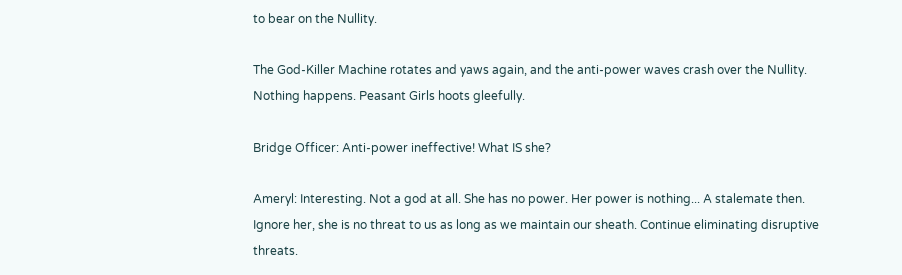to bear on the Nullity.

The God-Killer Machine rotates and yaws again, and the anti-power waves crash over the Nullity. Nothing happens. Peasant Girls hoots gleefully.

Bridge Officer: Anti-power ineffective! What IS she?

Ameryl: Interesting. Not a god at all. She has no power. Her power is nothing... A stalemate then. Ignore her, she is no threat to us as long as we maintain our sheath. Continue eliminating disruptive threats.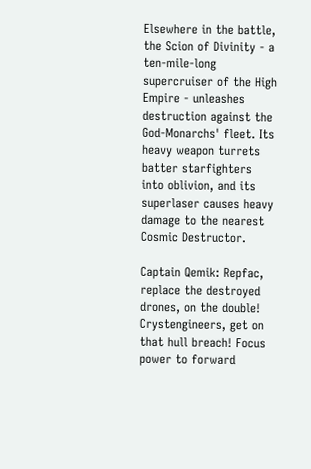Elsewhere in the battle, the Scion of Divinity - a ten-mile-long supercruiser of the High Empire - unleashes destruction against the God-Monarchs' fleet. Its heavy weapon turrets batter starfighters into oblivion, and its superlaser causes heavy damage to the nearest Cosmic Destructor.

Captain Qemik: Repfac, replace the destroyed drones, on the double! Crystengineers, get on that hull breach! Focus power to forward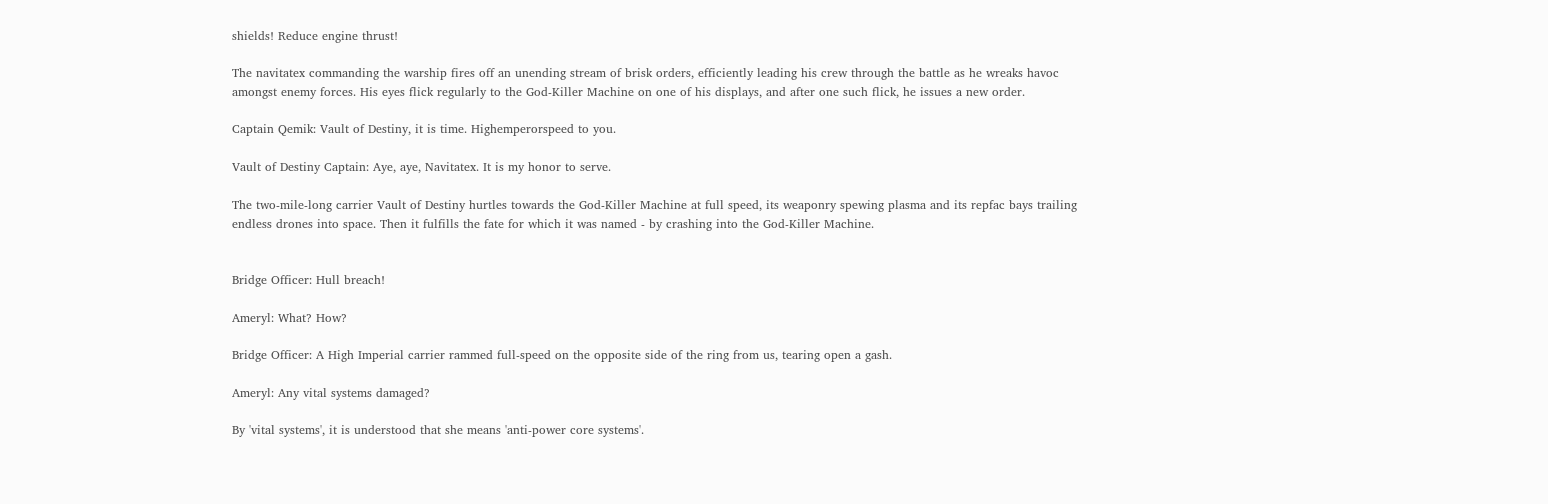shields! Reduce engine thrust!

The navitatex commanding the warship fires off an unending stream of brisk orders, efficiently leading his crew through the battle as he wreaks havoc amongst enemy forces. His eyes flick regularly to the God-Killer Machine on one of his displays, and after one such flick, he issues a new order.

Captain Qemik: Vault of Destiny, it is time. Highemperorspeed to you.

Vault of Destiny Captain: Aye, aye, Navitatex. It is my honor to serve.

The two-mile-long carrier Vault of Destiny hurtles towards the God-Killer Machine at full speed, its weaponry spewing plasma and its repfac bays trailing endless drones into space. Then it fulfills the fate for which it was named - by crashing into the God-Killer Machine.


Bridge Officer: Hull breach!

Ameryl: What? How?

Bridge Officer: A High Imperial carrier rammed full-speed on the opposite side of the ring from us, tearing open a gash.

Ameryl: Any vital systems damaged?

By 'vital systems', it is understood that she means 'anti-power core systems'.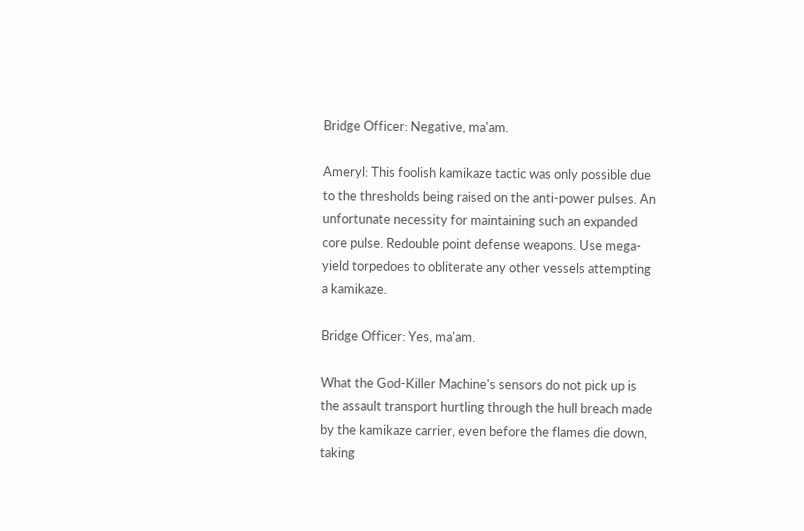Bridge Officer: Negative, ma'am.

Ameryl: This foolish kamikaze tactic was only possible due to the thresholds being raised on the anti-power pulses. An unfortunate necessity for maintaining such an expanded core pulse. Redouble point defense weapons. Use mega-yield torpedoes to obliterate any other vessels attempting a kamikaze.

Bridge Officer: Yes, ma'am.

What the God-Killer Machine's sensors do not pick up is the assault transport hurtling through the hull breach made by the kamikaze carrier, even before the flames die down, taking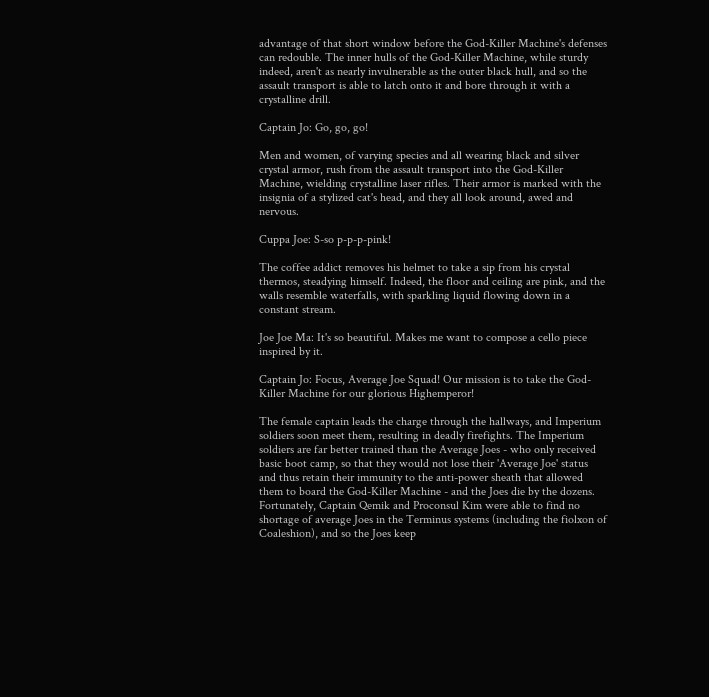advantage of that short window before the God-Killer Machine's defenses can redouble. The inner hulls of the God-Killer Machine, while sturdy indeed, aren't as nearly invulnerable as the outer black hull, and so the assault transport is able to latch onto it and bore through it with a crystalline drill.

Captain Jo: Go, go, go!

Men and women, of varying species and all wearing black and silver crystal armor, rush from the assault transport into the God-Killer Machine, wielding crystalline laser rifles. Their armor is marked with the insignia of a stylized cat's head, and they all look around, awed and nervous.

Cuppa Joe: S-so p-p-p-pink!

The coffee addict removes his helmet to take a sip from his crystal thermos, steadying himself. Indeed, the floor and ceiling are pink, and the walls resemble waterfalls, with sparkling liquid flowing down in a constant stream.

Joe Joe Ma: It's so beautiful. Makes me want to compose a cello piece inspired by it.

Captain Jo: Focus, Average Joe Squad! Our mission is to take the God-Killer Machine for our glorious Highemperor!

The female captain leads the charge through the hallways, and Imperium soldiers soon meet them, resulting in deadly firefights. The Imperium soldiers are far better trained than the Average Joes - who only received basic boot camp, so that they would not lose their 'Average Joe' status and thus retain their immunity to the anti-power sheath that allowed them to board the God-Killer Machine - and the Joes die by the dozens. Fortunately, Captain Qemik and Proconsul Kim were able to find no shortage of average Joes in the Terminus systems (including the fiolxon of Coaleshion), and so the Joes keep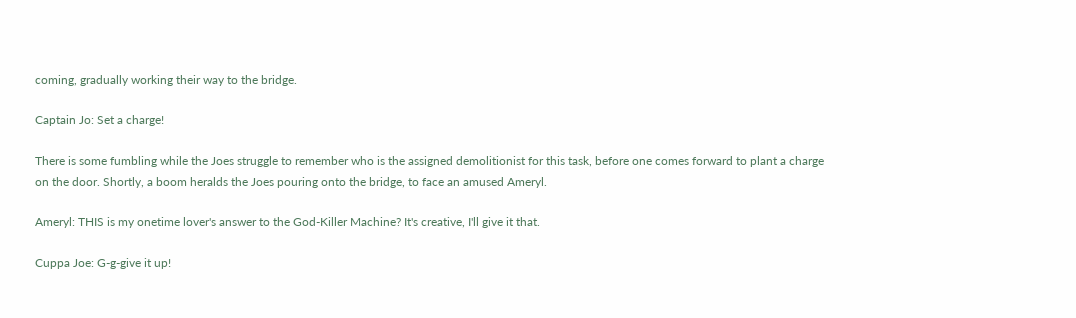coming, gradually working their way to the bridge.

Captain Jo: Set a charge!

There is some fumbling while the Joes struggle to remember who is the assigned demolitionist for this task, before one comes forward to plant a charge on the door. Shortly, a boom heralds the Joes pouring onto the bridge, to face an amused Ameryl.

Ameryl: THIS is my onetime lover's answer to the God-Killer Machine? It's creative, I'll give it that.

Cuppa Joe: G-g-give it up!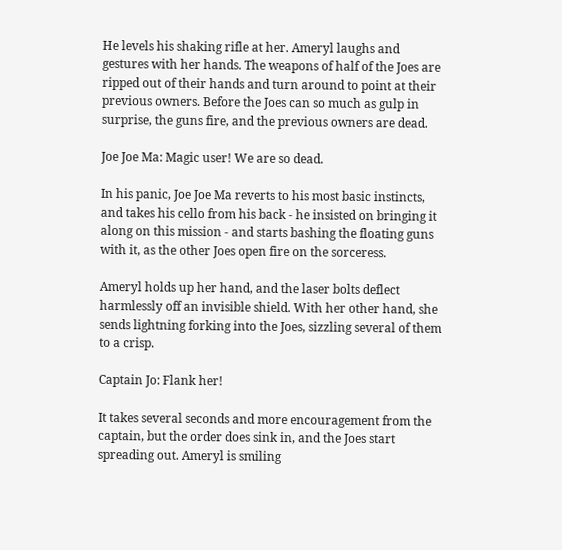He levels his shaking rifle at her. Ameryl laughs and gestures with her hands. The weapons of half of the Joes are ripped out of their hands and turn around to point at their previous owners. Before the Joes can so much as gulp in surprise, the guns fire, and the previous owners are dead.

Joe Joe Ma: Magic user! We are so dead.

In his panic, Joe Joe Ma reverts to his most basic instincts, and takes his cello from his back - he insisted on bringing it along on this mission - and starts bashing the floating guns with it, as the other Joes open fire on the sorceress.

Ameryl holds up her hand, and the laser bolts deflect harmlessly off an invisible shield. With her other hand, she sends lightning forking into the Joes, sizzling several of them to a crisp.

Captain Jo: Flank her!

It takes several seconds and more encouragement from the captain, but the order does sink in, and the Joes start spreading out. Ameryl is smiling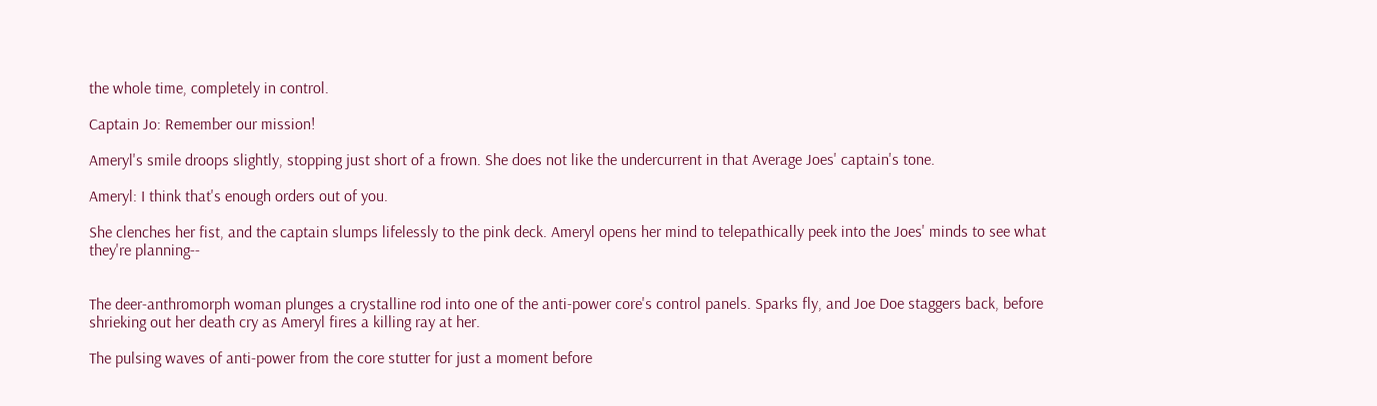the whole time, completely in control.

Captain Jo: Remember our mission!

Ameryl's smile droops slightly, stopping just short of a frown. She does not like the undercurrent in that Average Joes' captain's tone.

Ameryl: I think that's enough orders out of you.

She clenches her fist, and the captain slumps lifelessly to the pink deck. Ameryl opens her mind to telepathically peek into the Joes' minds to see what they're planning--


The deer-anthromorph woman plunges a crystalline rod into one of the anti-power core's control panels. Sparks fly, and Joe Doe staggers back, before shrieking out her death cry as Ameryl fires a killing ray at her.

The pulsing waves of anti-power from the core stutter for just a moment before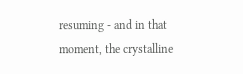resuming - and in that moment, the crystalline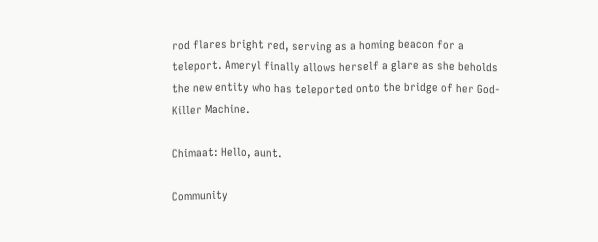rod flares bright red, serving as a homing beacon for a teleport. Ameryl finally allows herself a glare as she beholds the new entity who has teleported onto the bridge of her God-Killer Machine.

Chimaat: Hello, aunt.

Community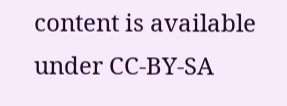content is available under CC-BY-SA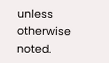unless otherwise noted.